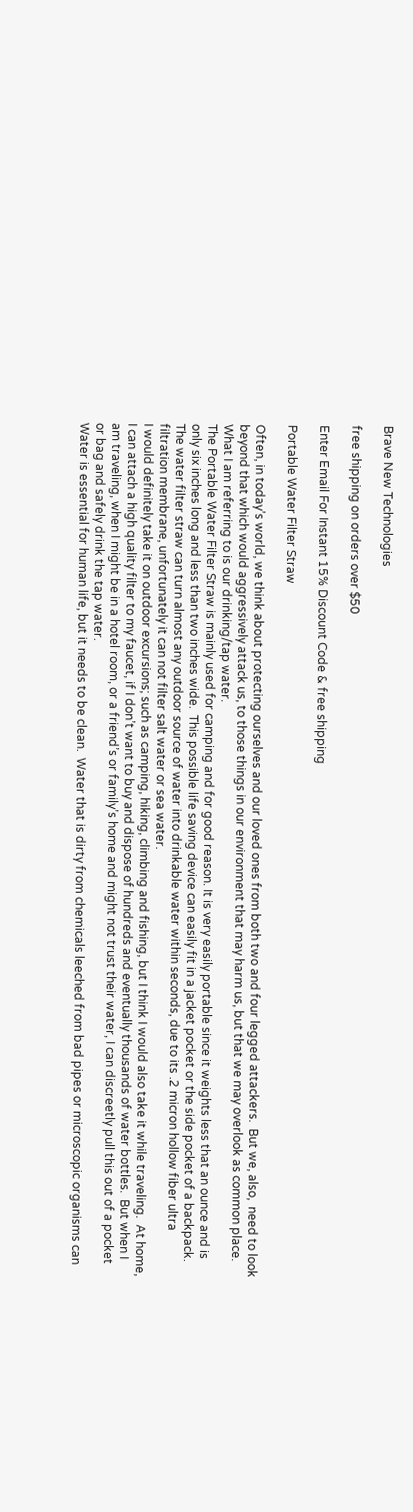Brave New Technologies

free shipping on orders over $50

Enter Email For Instant 15% Discount Code & free shipping

Portable Water Filter Straw

Often, in today’s world, we think about protecting ourselves and our loved ones from both two and four legged attackers.  But we, also,  need to look beyond that which would aggressively attack us, to those things in our environment that may harm us, but that we may overlook as common place.  What I am referring to is our drinking/tap water.
The Portable Water Filter Straw is mainly used for camping and for good reason. It is very easily portable since it weights less that an ounce and is only six inches long and less than two inches wide.  This possible life saving device can easily fit in a jacket pocket or the side pocket of a backpack.
The water filter straw can turn almost any outdoor source of water into drinkable water within seconds, due to its .2 micron hollow fiber ultra filtration membrane, unfortunately it can not filter salt water or sea water.
I would definitely take it on outdoor excursions; such as camping, hiking, climbing and fishing, but I think I would also take it while traveling.  At home, I can attach a high quality filter to my faucet, if I don’t want to buy and dispose of hundreds and eventually thousands of water bottles.  But when I am traveling, when I might be in a hotel room, or a friend’s or family’s home and might not trust their water, I can discreetly pull this out of a pocket or bag and safely drink the tap water.
Water is essential for human life, but it needs to be clean.  Water that is dirty from chemicals leeched from bad pipes or microscopic organisms can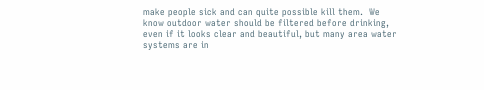make people sick and can quite possible kill them.  We know outdoor water should be filtered before drinking, even if it looks clear and beautiful, but many area water systems are in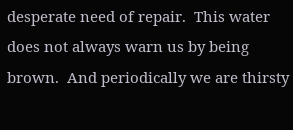desperate need of repair.  This water does not always warn us by being brown.  And periodically we are thirsty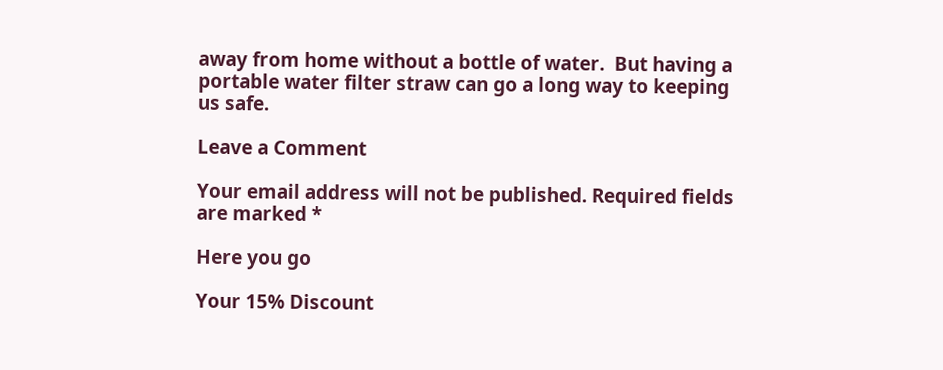away from home without a bottle of water.  But having a portable water filter straw can go a long way to keeping us safe.

Leave a Comment

Your email address will not be published. Required fields are marked *

Here you go

Your 15% Discount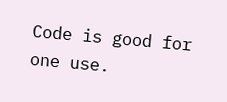Code is good for one use.